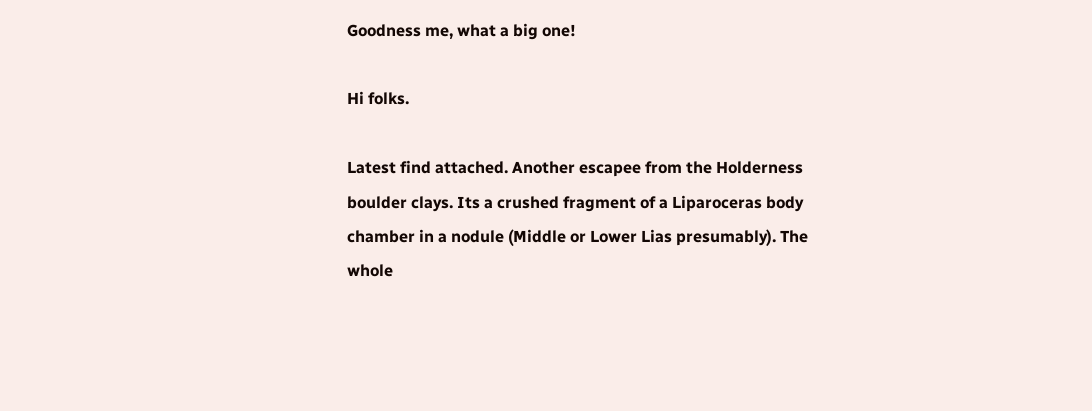Goodness me, what a big one!

Hi folks.

Latest find attached. Another escapee from the Holderness boulder clays. Its a crushed fragment of a Liparoceras body chamber in a nodule (Middle or Lower Lias presumably). The whole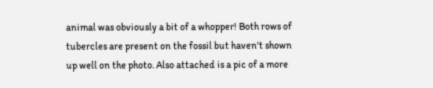animal was obviously a bit of a whopper! Both rows of tubercles are present on the fossil but haven't shown up well on the photo. Also attached is a pic of a more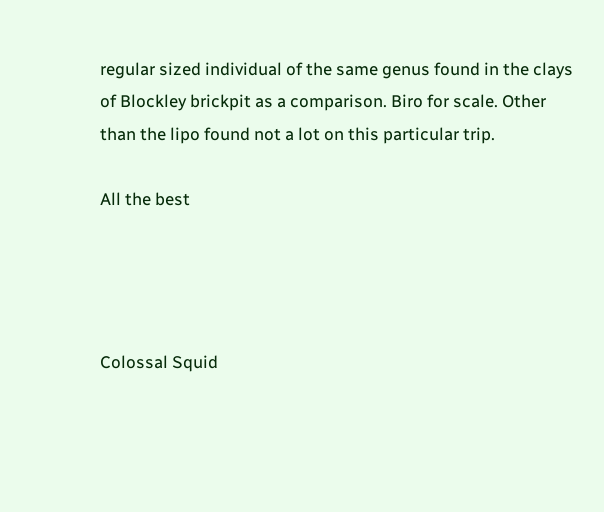regular sized individual of the same genus found in the clays of Blockley brickpit as a comparison. Biro for scale. Other than the lipo found not a lot on this particular trip.

All the best




Colossal Squid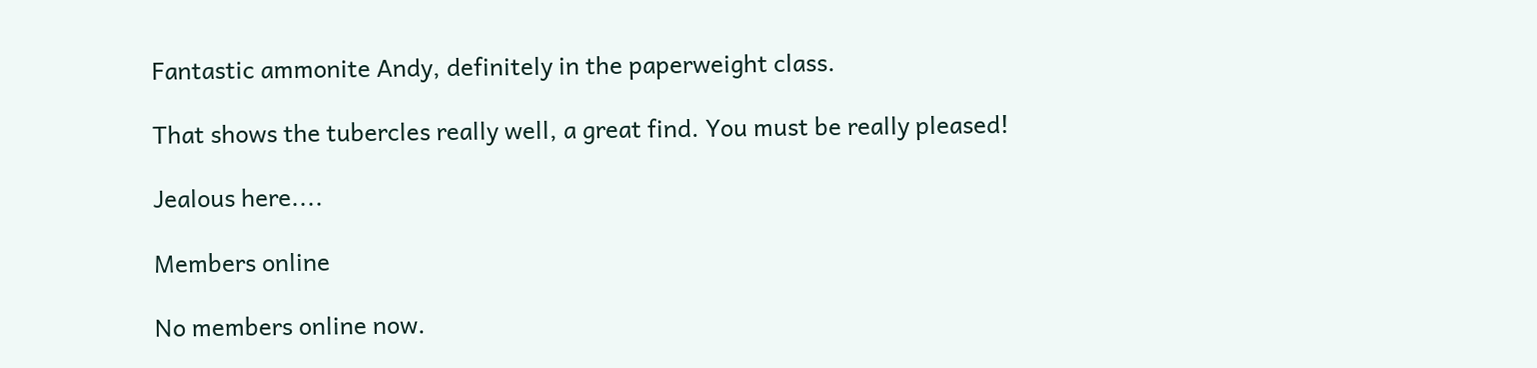Fantastic ammonite Andy, definitely in the paperweight class.

That shows the tubercles really well, a great find. You must be really pleased!

Jealous here....

Members online

No members online now.